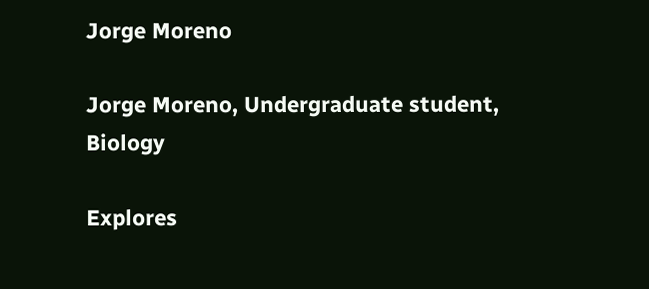Jorge Moreno

Jorge Moreno, Undergraduate student, Biology

Explores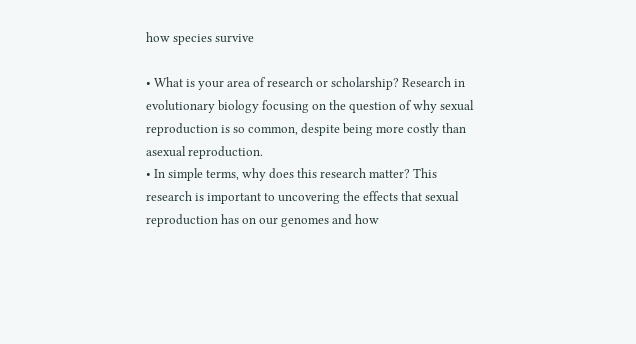how species survive

• What is your area of research or scholarship? Research in evolutionary biology focusing on the question of why sexual reproduction is so common, despite being more costly than asexual reproduction.
• In simple terms, why does this research matter? This research is important to uncovering the effects that sexual reproduction has on our genomes and how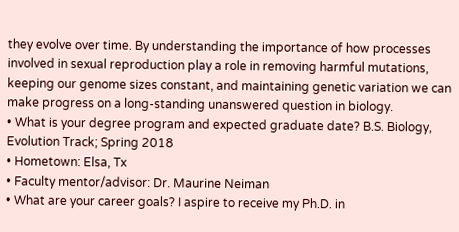they evolve over time. By understanding the importance of how processes involved in sexual reproduction play a role in removing harmful mutations, keeping our genome sizes constant, and maintaining genetic variation we can make progress on a long-standing unanswered question in biology.
• What is your degree program and expected graduate date? B.S. Biology, Evolution Track; Spring 2018
• Hometown: Elsa, Tx
• Faculty mentor/advisor: Dr. Maurine Neiman
• What are your career goals? I aspire to receive my Ph.D. in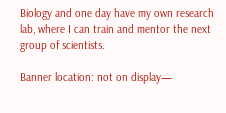Biology and one day have my own research lab, where I can train and mentor the next group of scientists.

Banner location: not on display—